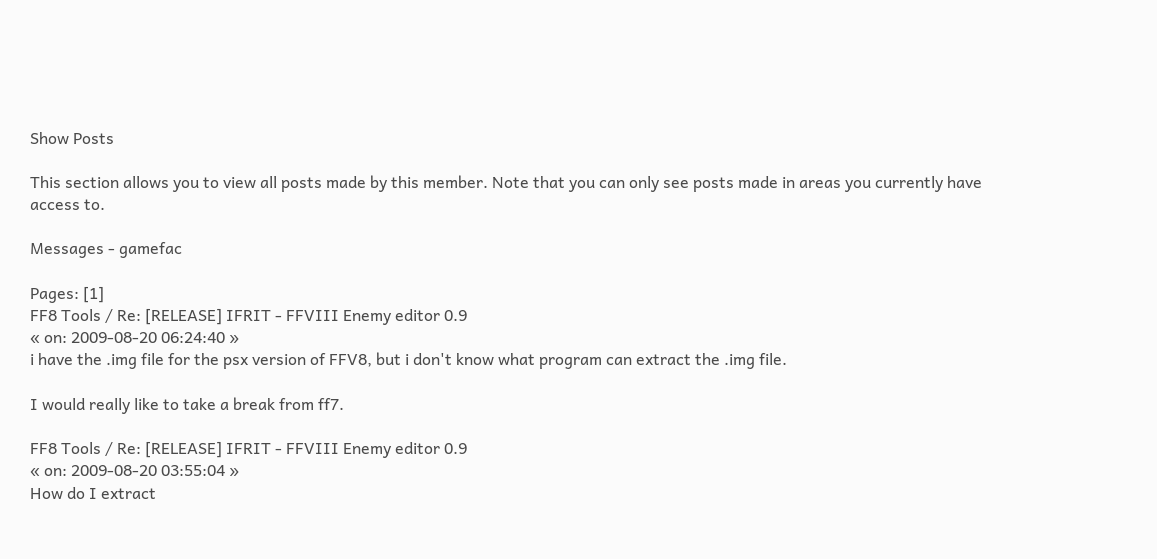Show Posts

This section allows you to view all posts made by this member. Note that you can only see posts made in areas you currently have access to.

Messages - gamefac

Pages: [1]
FF8 Tools / Re: [RELEASE] IFRIT - FFVIII Enemy editor 0.9
« on: 2009-08-20 06:24:40 »
i have the .img file for the psx version of FFV8, but i don't know what program can extract the .img file.

I would really like to take a break from ff7.

FF8 Tools / Re: [RELEASE] IFRIT - FFVIII Enemy editor 0.9
« on: 2009-08-20 03:55:04 »
How do I extract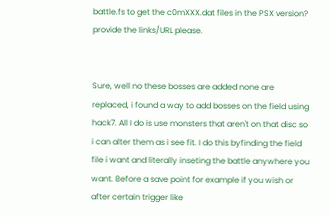battle.fs to get the c0mXXX.dat files in the PSX version? provide the links/URL please.


Sure, well no these bosses are added none are replaced, i found a way to add bosses on the field using hack7. All I do is use monsters that aren't on that disc so i can alter them as i see fit. I do this byfinding the field file i want and literally inseting the battle anywhere you want. Before a save point for example if you wish or after certain trigger like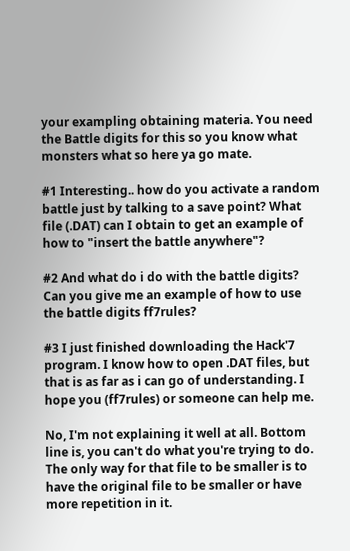your exampling obtaining materia. You need the Battle digits for this so you know what monsters what so here ya go mate.

#1 Interesting.. how do you activate a random battle just by talking to a save point? What file (.DAT) can I obtain to get an example of how to "insert the battle anywhere"?

#2 And what do i do with the battle digits? Can you give me an example of how to use the battle digits ff7rules?

#3 I just finished downloading the Hack'7 program. I know how to open .DAT files, but that is as far as i can go of understanding. I hope you (ff7rules) or someone can help me.

No, I'm not explaining it well at all. Bottom line is, you can't do what you're trying to do. The only way for that file to be smaller is to have the original file to be smaller or have more repetition in it.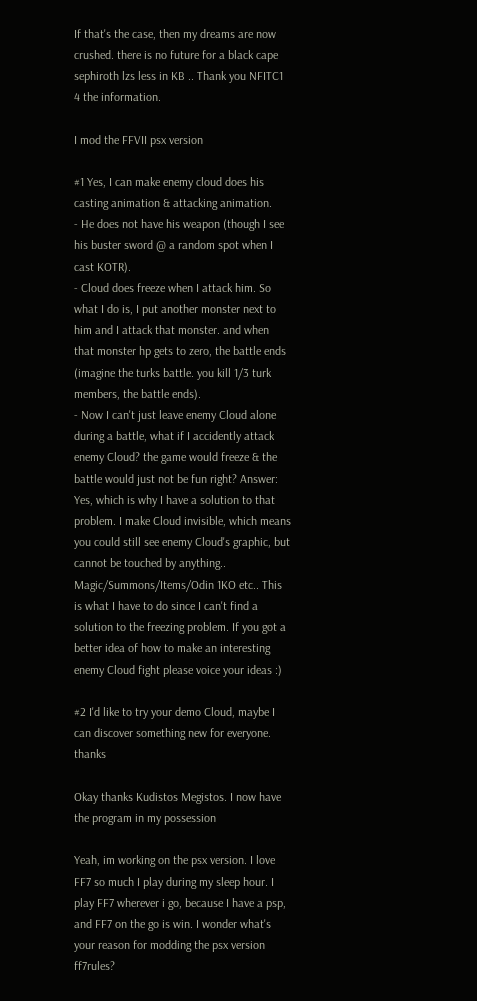If that's the case, then my dreams are now crushed. there is no future for a black cape sephiroth lzs less in KB .. Thank you NFITC1 4 the information.

I mod the FFVII psx version

#1 Yes, I can make enemy cloud does his casting animation & attacking animation.
- He does not have his weapon (though I see his buster sword @ a random spot when I cast KOTR).
- Cloud does freeze when I attack him. So what I do is, I put another monster next to him and I attack that monster. and when that monster hp gets to zero, the battle ends (imagine the turks battle. you kill 1/3 turk members, the battle ends).
- Now I can't just leave enemy Cloud alone during a battle, what if I accidently attack enemy Cloud? the game would freeze & the battle would just not be fun right? Answer: Yes, which is why I have a solution to that problem. I make Cloud invisible, which means you could still see enemy Cloud's graphic, but cannot be touched by anything.. Magic/Summons/Items/Odin 1KO etc.. This is what I have to do since I can't find a solution to the freezing problem. If you got a better idea of how to make an interesting enemy Cloud fight please voice your ideas :)

#2 I'd like to try your demo Cloud, maybe I can discover something new for everyone. thanks

Okay thanks Kudistos Megistos. I now have the program in my possession

Yeah, im working on the psx version. I love FF7 so much I play during my sleep hour. I play FF7 wherever i go, because I have a psp, and FF7 on the go is win. I wonder what's your reason for modding the psx version ff7rules?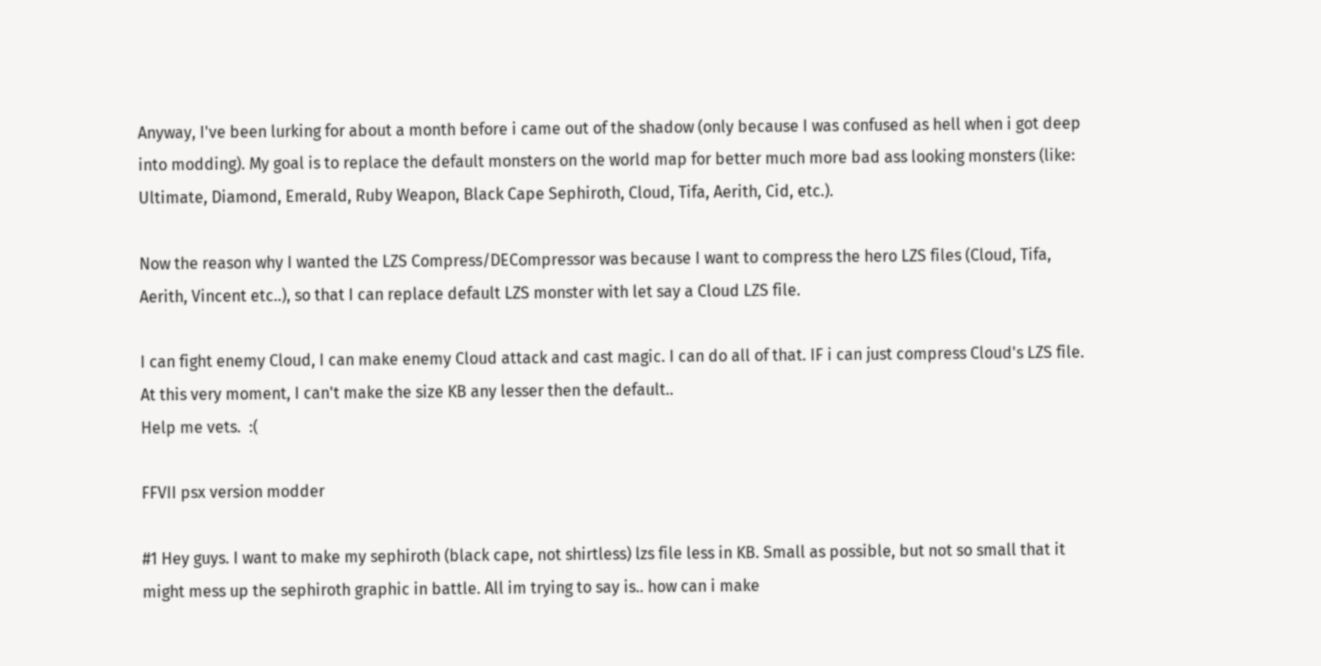Anyway, I've been lurking for about a month before i came out of the shadow (only because I was confused as hell when i got deep into modding). My goal is to replace the default monsters on the world map for better much more bad ass looking monsters (like: Ultimate, Diamond, Emerald, Ruby Weapon, Black Cape Sephiroth, Cloud, Tifa, Aerith, Cid, etc.).

Now the reason why I wanted the LZS Compress/DECompressor was because I want to compress the hero LZS files (Cloud, Tifa, Aerith, Vincent etc..), so that I can replace default LZS monster with let say a Cloud LZS file.

I can fight enemy Cloud, I can make enemy Cloud attack and cast magic. I can do all of that. IF i can just compress Cloud's LZS file. At this very moment, I can't make the size KB any lesser then the default..
Help me vets.  :(

FFVII psx version modder

#1 Hey guys. I want to make my sephiroth (black cape, not shirtless) lzs file less in KB. Small as possible, but not so small that it might mess up the sephiroth graphic in battle. All im trying to say is.. how can i make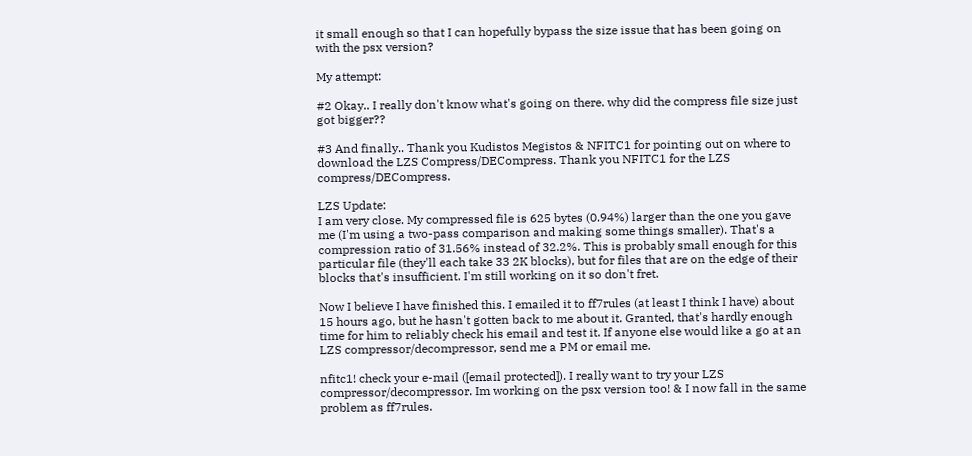it small enough so that I can hopefully bypass the size issue that has been going on with the psx version?

My attempt:

#2 Okay.. I really don't know what's going on there. why did the compress file size just got bigger??

#3 And finally.. Thank you Kudistos Megistos & NFITC1 for pointing out on where to download the LZS Compress/DECompress. Thank you NFITC1 for the LZS compress/DECompress.

LZS Update:
I am very close. My compressed file is 625 bytes (0.94%) larger than the one you gave me (I'm using a two-pass comparison and making some things smaller). That's a compression ratio of 31.56% instead of 32.2%. This is probably small enough for this particular file (they'll each take 33 2K blocks), but for files that are on the edge of their blocks that's insufficient. I'm still working on it so don't fret.

Now I believe I have finished this. I emailed it to ff7rules (at least I think I have) about 15 hours ago, but he hasn't gotten back to me about it. Granted, that's hardly enough time for him to reliably check his email and test it. If anyone else would like a go at an LZS compressor/decompressor, send me a PM or email me.

nfitc1! check your e-mail ([email protected]). I really want to try your LZS compressor/decompressor. Im working on the psx version too! & I now fall in the same problem as ff7rules.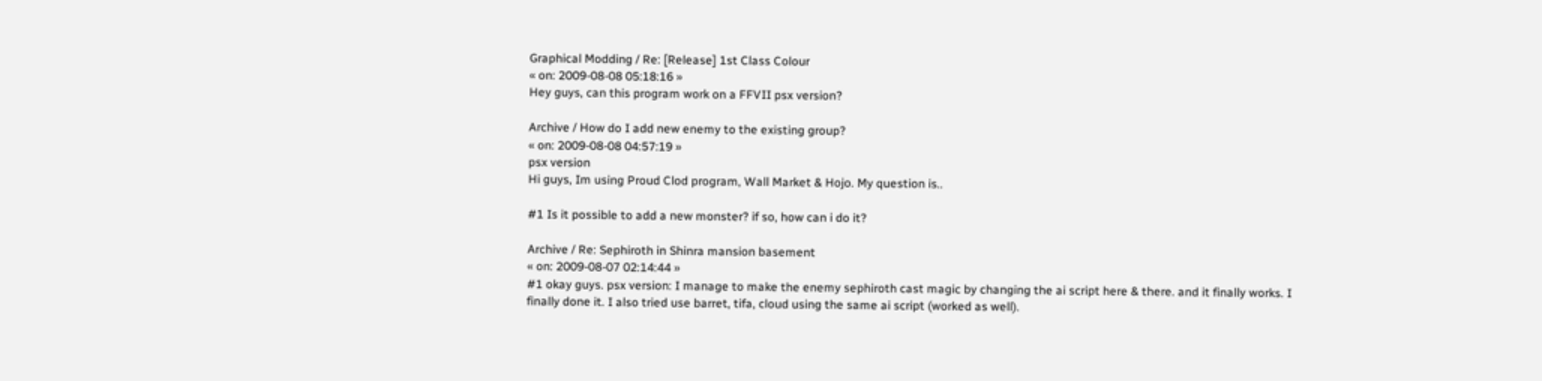Graphical Modding / Re: [Release] 1st Class Colour
« on: 2009-08-08 05:18:16 »
Hey guys, can this program work on a FFVII psx version?

Archive / How do I add new enemy to the existing group?
« on: 2009-08-08 04:57:19 »
psx version
Hi guys, Im using Proud Clod program, Wall Market & Hojo. My question is..

#1 Is it possible to add a new monster? if so, how can i do it?

Archive / Re: Sephiroth in Shinra mansion basement
« on: 2009-08-07 02:14:44 »
#1 okay guys. psx version: I manage to make the enemy sephiroth cast magic by changing the ai script here & there. and it finally works. I finally done it. I also tried use barret, tifa, cloud using the same ai script (worked as well).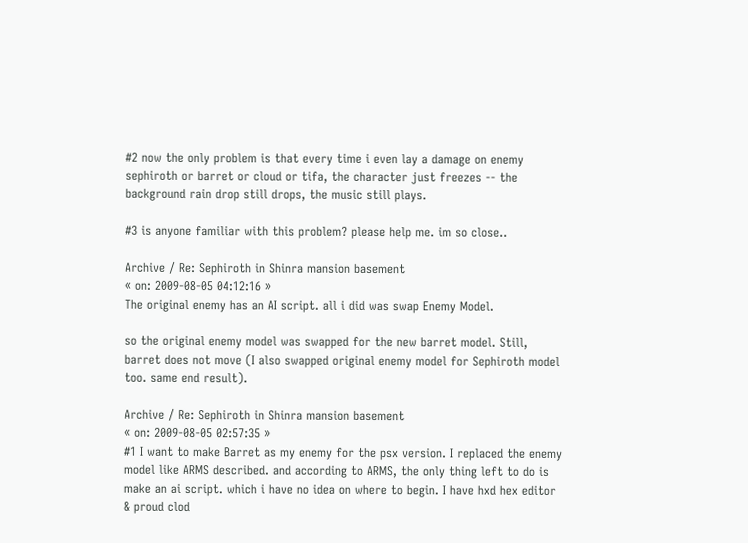#2 now the only problem is that every time i even lay a damage on enemy sephiroth or barret or cloud or tifa, the character just freezes -- the background rain drop still drops, the music still plays.

#3 is anyone familiar with this problem? please help me. im so close..

Archive / Re: Sephiroth in Shinra mansion basement
« on: 2009-08-05 04:12:16 »
The original enemy has an AI script. all i did was swap Enemy Model.

so the original enemy model was swapped for the new barret model. Still, barret does not move (I also swapped original enemy model for Sephiroth model too. same end result).

Archive / Re: Sephiroth in Shinra mansion basement
« on: 2009-08-05 02:57:35 »
#1 I want to make Barret as my enemy for the psx version. I replaced the enemy model like ARMS described. and according to ARMS, the only thing left to do is make an ai script. which i have no idea on where to begin. I have hxd hex editor & proud clod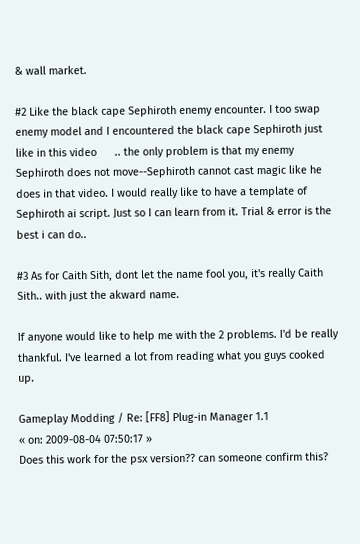& wall market.

#2 Like the black cape Sephiroth enemy encounter. I too swap enemy model and I encountered the black cape Sephiroth just like in this video      .. the only problem is that my enemy Sephiroth does not move--Sephiroth cannot cast magic like he does in that video. I would really like to have a template of Sephiroth ai script. Just so I can learn from it. Trial & error is the best i can do..

#3 As for Caith Sith, dont let the name fool you, it's really Caith Sith.. with just the akward name.

If anyone would like to help me with the 2 problems. I'd be really thankful. I've learned a lot from reading what you guys cooked up.

Gameplay Modding / Re: [FF8] Plug-in Manager 1.1
« on: 2009-08-04 07:50:17 »
Does this work for the psx version?? can someone confirm this?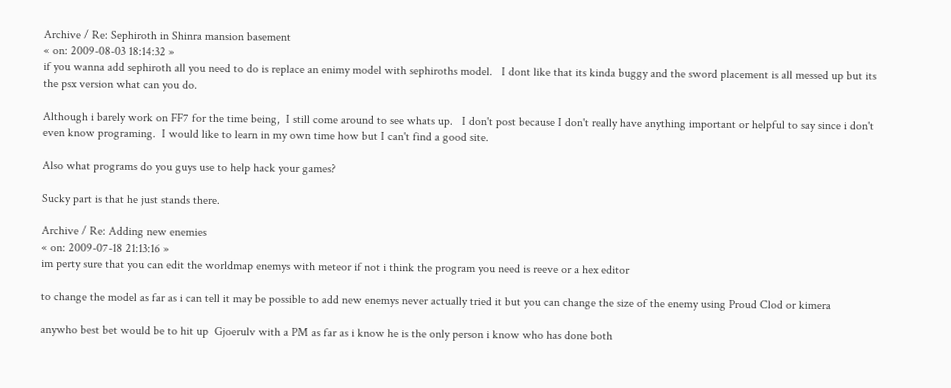Archive / Re: Sephiroth in Shinra mansion basement
« on: 2009-08-03 18:14:32 »
if you wanna add sephiroth all you need to do is replace an enimy model with sephiroths model.   I dont like that its kinda buggy and the sword placement is all messed up but its the psx version what can you do.

Although i barely work on FF7 for the time being,  I still come around to see whats up.   I don't post because I don't really have anything important or helpful to say since i don't even know programing.  I would like to learn in my own time how but I can't find a good site.

Also what programs do you guys use to help hack your games?

Sucky part is that he just stands there.

Archive / Re: Adding new enemies
« on: 2009-07-18 21:13:16 »
im perty sure that you can edit the worldmap enemys with meteor if not i think the program you need is reeve or a hex editor

to change the model as far as i can tell it may be possible to add new enemys never actually tried it but you can change the size of the enemy using Proud Clod or kimera

anywho best bet would be to hit up  Gjoerulv with a PM as far as i know he is the only person i know who has done both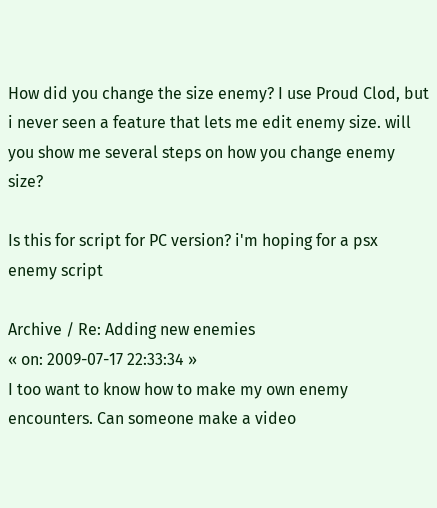How did you change the size enemy? I use Proud Clod, but i never seen a feature that lets me edit enemy size. will you show me several steps on how you change enemy size?

Is this for script for PC version? i'm hoping for a psx enemy script

Archive / Re: Adding new enemies
« on: 2009-07-17 22:33:34 »
I too want to know how to make my own enemy encounters. Can someone make a video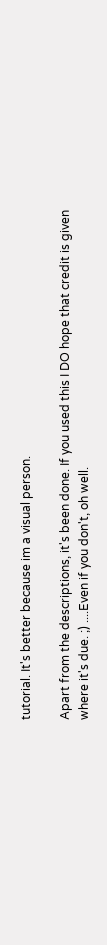tutorial. It's better because im a visual person.

Apart from the descriptions, it's been done. If you used this I DO hope that credit is given where it's due. ;) ....Even if you don't, oh well.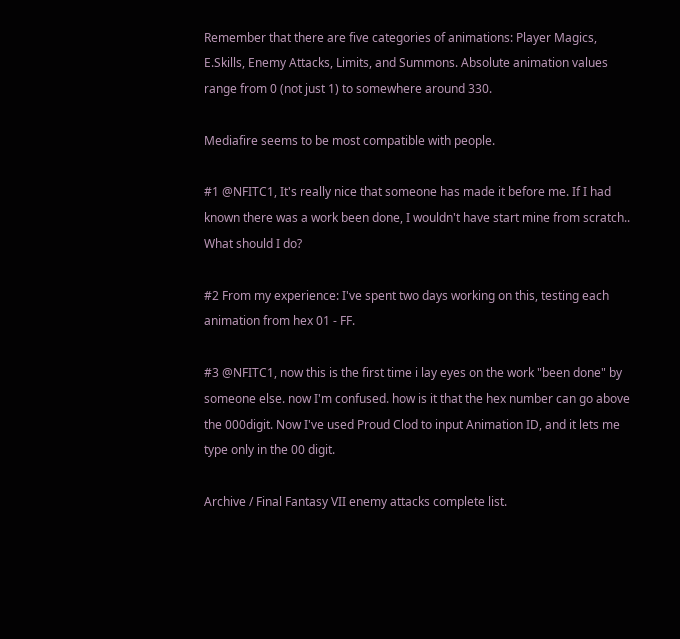Remember that there are five categories of animations: Player Magics, E.Skills, Enemy Attacks, Limits, and Summons. Absolute animation values range from 0 (not just 1) to somewhere around 330.

Mediafire seems to be most compatible with people.

#1 @NFITC1, It's really nice that someone has made it before me. If I had known there was a work been done, I wouldn't have start mine from scratch.. What should I do?

#2 From my experience: I've spent two days working on this, testing each animation from hex 01 - FF.

#3 @NFITC1, now this is the first time i lay eyes on the work "been done" by someone else. now I'm confused. how is it that the hex number can go above the 000digit. Now I've used Proud Clod to input Animation ID, and it lets me type only in the 00 digit.

Archive / Final Fantasy VII enemy attacks complete list.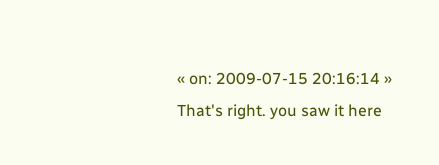« on: 2009-07-15 20:16:14 »
That's right. you saw it here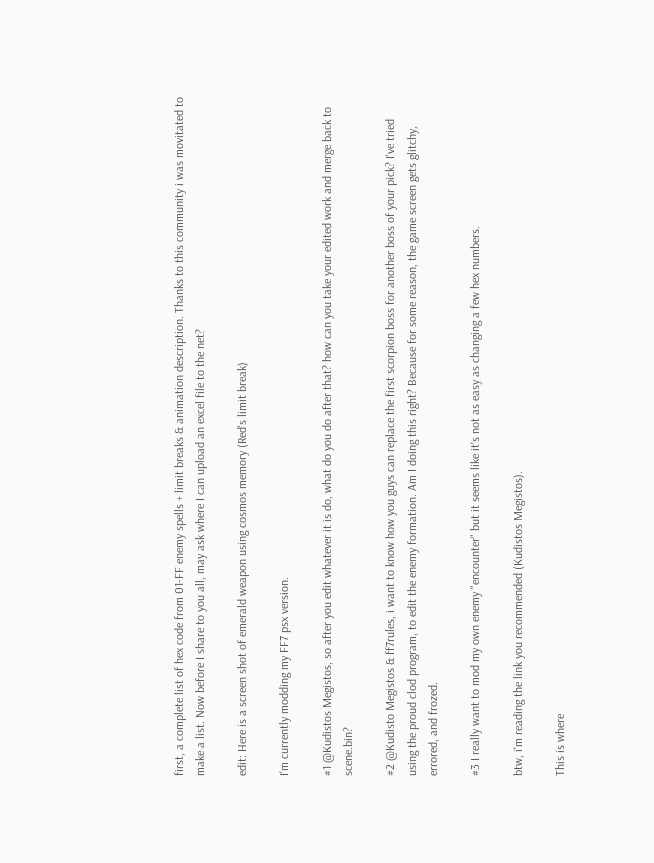first, a complete list of hex code from 01-FF enemy spells + limit breaks & animation description. Thanks to this community i was movitated to make a list. Now before I share to you all, may ask where I can upload an excel file to the net?

edit: Here is a screen shot of emerald weapon using cosmos memory (Red's limit break)

I'm currently modding my FF7 psx version.

#1 @Kudistos Megistos, so after you edit whatever it is do, what do you do after that? how can you take your edited work and merge back to scene.bin?

#2 @Kudisto Megistos & ff7rules, i want to know how you guys can replace the first scorpion boss for another boss of your pick? I've tried using the proud clod program, to edit the enemy formation. Am I doing this right? Because for some reason, the game screen gets glitchy, errored, and frozed.

#3 I really want to mod my own enemy "encounter" but it seems like it's not as easy as changing a few hex numbers.

btw, i'm reading the link you recommended (Kudistos Megistos).

This is where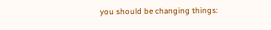you should be changing things: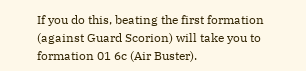If you do this, beating the first formation (against Guard Scorion) will take you to formation 01 6c (Air Buster).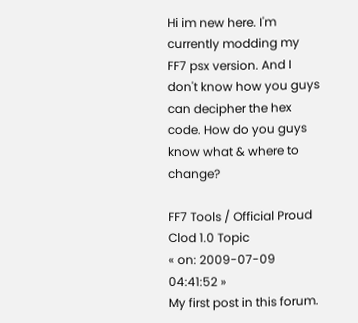Hi im new here. I'm currently modding my FF7 psx version. And I don't know how you guys can decipher the hex code. How do you guys know what & where to change?

FF7 Tools / Official Proud Clod 1.0 Topic
« on: 2009-07-09 04:41:52 »
My first post in this forum.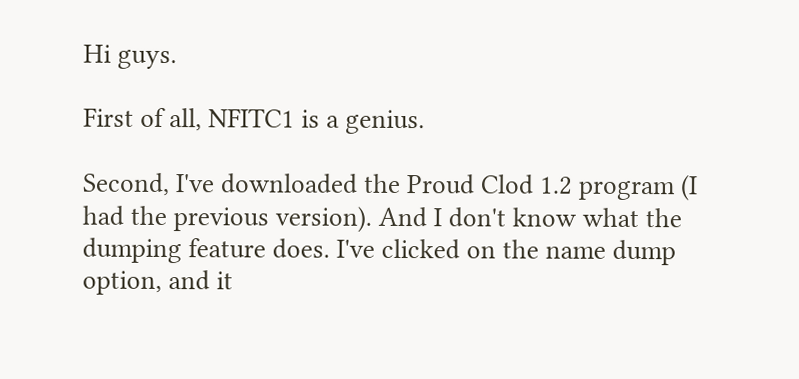Hi guys.

First of all, NFITC1 is a genius.

Second, I've downloaded the Proud Clod 1.2 program (I had the previous version). And I don't know what the dumping feature does. I've clicked on the name dump option, and it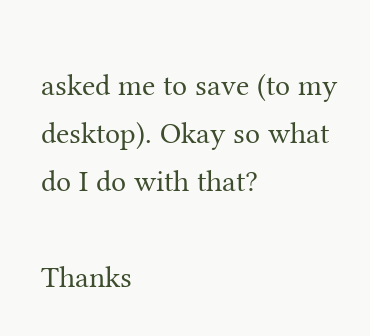asked me to save (to my desktop). Okay so what do I do with that?

Thanks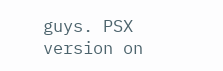guys. PSX version on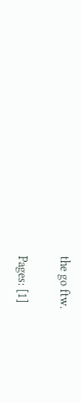the go ftw.

Pages: [1]